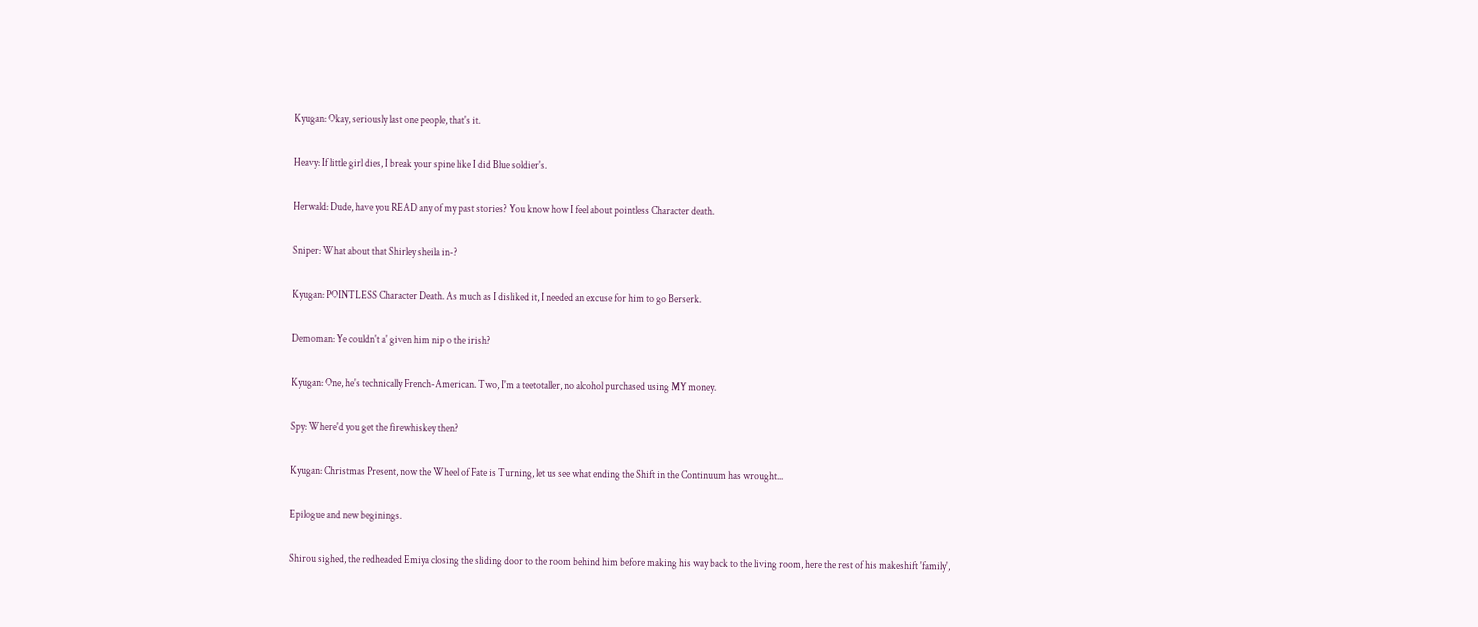Kyugan: Okay, seriously last one people, that's it.

Heavy: If little girl dies, I break your spine like I did Blue soldier's.

Herwald: Dude, have you READ any of my past stories? You know how I feel about pointless Character death.

Sniper: What about that Shirley sheila in-?

Kyugan: POINTLESS Character Death. As much as I disliked it, I needed an excuse for him to go Berserk.

Demoman: Ye couldn't a' given him nip o the irish?

Kyugan: One, he's technically French-American. Two, I'm a teetotaller, no alcohol purchased using MY money.

Spy: Where'd you get the firewhiskey then?

Kyugan: Christmas Present, now the Wheel of Fate is Turning, let us see what ending the Shift in the Continuum has wrought...

Epilogue and new beginings.

Shirou sighed, the redheaded Emiya closing the sliding door to the room behind him before making his way back to the living room, here the rest of his makeshift 'family',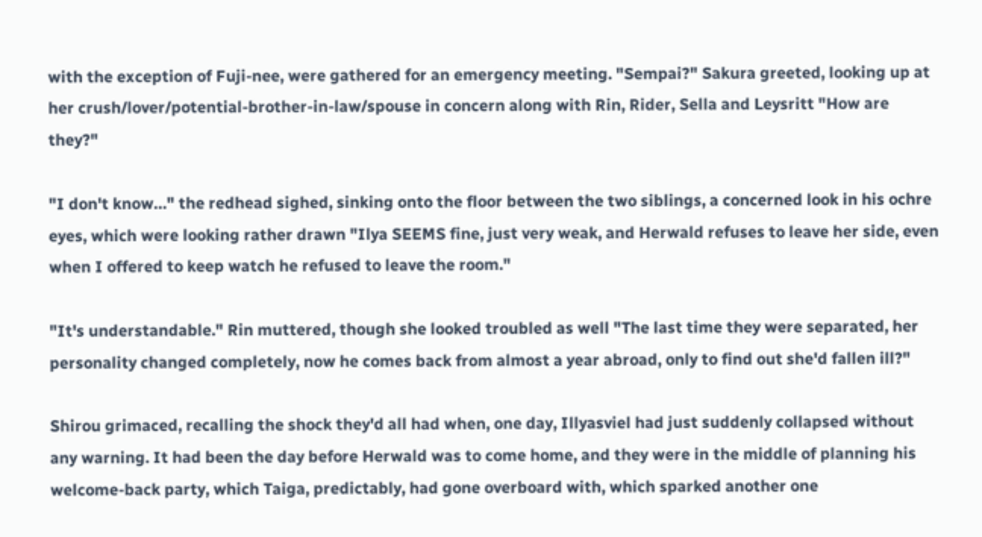with the exception of Fuji-nee, were gathered for an emergency meeting. "Sempai?" Sakura greeted, looking up at her crush/lover/potential-brother-in-law/spouse in concern along with Rin, Rider, Sella and Leysritt "How are they?"

"I don't know…" the redhead sighed, sinking onto the floor between the two siblings, a concerned look in his ochre eyes, which were looking rather drawn "Ilya SEEMS fine, just very weak, and Herwald refuses to leave her side, even when I offered to keep watch he refused to leave the room."

"It's understandable." Rin muttered, though she looked troubled as well "The last time they were separated, her personality changed completely, now he comes back from almost a year abroad, only to find out she'd fallen ill?"

Shirou grimaced, recalling the shock they'd all had when, one day, Illyasviel had just suddenly collapsed without any warning. It had been the day before Herwald was to come home, and they were in the middle of planning his welcome-back party, which Taiga, predictably, had gone overboard with, which sparked another one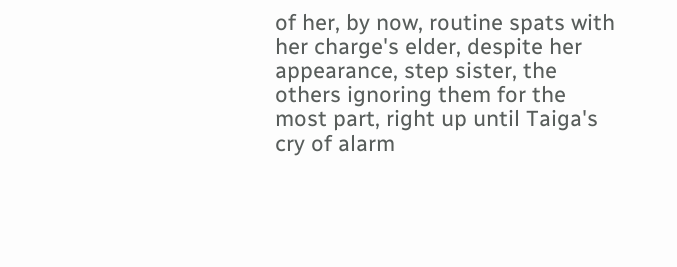of her, by now, routine spats with her charge's elder, despite her appearance, step sister, the others ignoring them for the most part, right up until Taiga's cry of alarm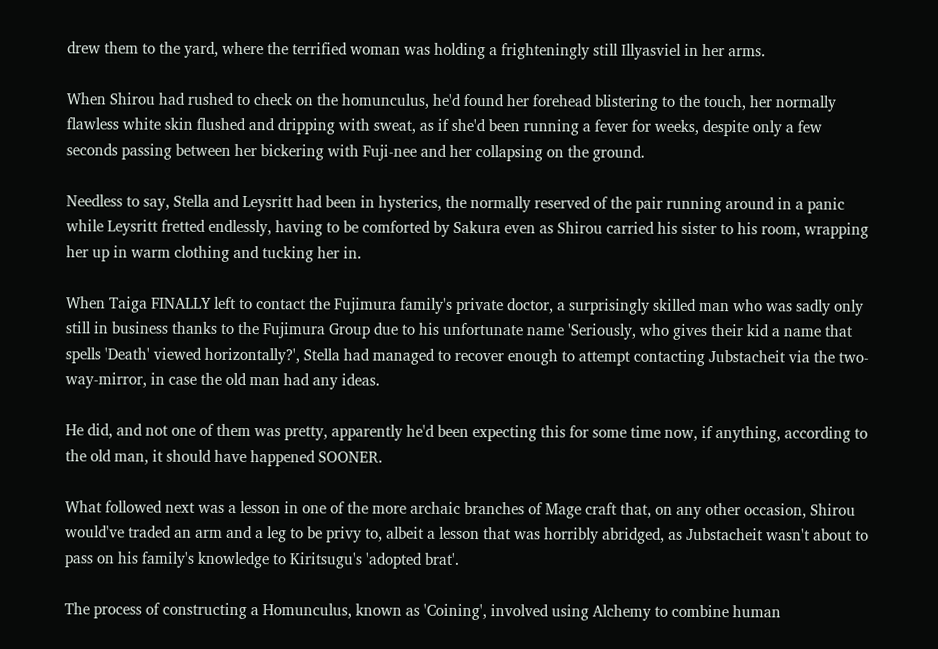drew them to the yard, where the terrified woman was holding a frighteningly still Illyasviel in her arms.

When Shirou had rushed to check on the homunculus, he'd found her forehead blistering to the touch, her normally flawless white skin flushed and dripping with sweat, as if she'd been running a fever for weeks, despite only a few seconds passing between her bickering with Fuji-nee and her collapsing on the ground.

Needless to say, Stella and Leysritt had been in hysterics, the normally reserved of the pair running around in a panic while Leysritt fretted endlessly, having to be comforted by Sakura even as Shirou carried his sister to his room, wrapping her up in warm clothing and tucking her in.

When Taiga FINALLY left to contact the Fujimura family's private doctor, a surprisingly skilled man who was sadly only still in business thanks to the Fujimura Group due to his unfortunate name 'Seriously, who gives their kid a name that spells 'Death' viewed horizontally?', Stella had managed to recover enough to attempt contacting Jubstacheit via the two-way-mirror, in case the old man had any ideas.

He did, and not one of them was pretty, apparently he'd been expecting this for some time now, if anything, according to the old man, it should have happened SOONER.

What followed next was a lesson in one of the more archaic branches of Mage craft that, on any other occasion, Shirou would've traded an arm and a leg to be privy to, albeit a lesson that was horribly abridged, as Jubstacheit wasn't about to pass on his family's knowledge to Kiritsugu's 'adopted brat'.

The process of constructing a Homunculus, known as 'Coining', involved using Alchemy to combine human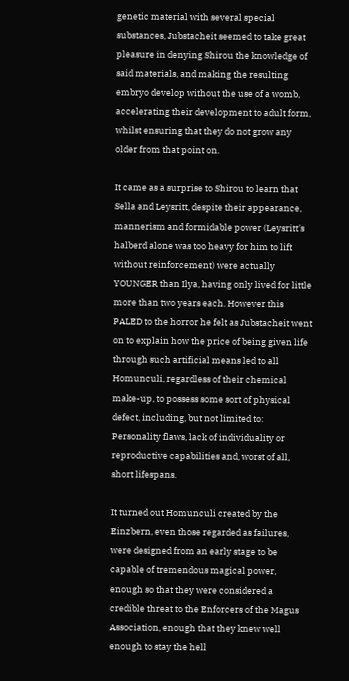genetic material with several special substances, Jubstacheit seemed to take great pleasure in denying Shirou the knowledge of said materials, and making the resulting embryo develop without the use of a womb, accelerating their development to adult form, whilst ensuring that they do not grow any older from that point on.

It came as a surprise to Shirou to learn that Sella and Leysritt, despite their appearance, mannerism and formidable power (Leysritt's halberd alone was too heavy for him to lift without reinforcement) were actually YOUNGER than Ilya, having only lived for little more than two years each. However this PALED to the horror he felt as Jubstacheit went on to explain how the price of being given life through such artificial means led to all Homunculi, regardless of their chemical make-up, to possess some sort of physical defect, including, but not limited to: Personality flaws, lack of individuality or reproductive capabilities and, worst of all, short lifespans.

It turned out Homunculi created by the Einzbern, even those regarded as failures, were designed from an early stage to be capable of tremendous magical power, enough so that they were considered a credible threat to the Enforcers of the Magus Association, enough that they knew well enough to stay the hell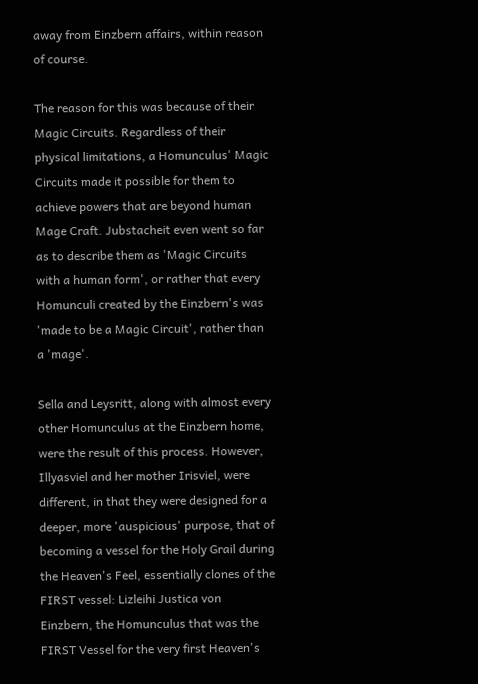away from Einzbern affairs, within reason of course.

The reason for this was because of their Magic Circuits. Regardless of their physical limitations, a Homunculus' Magic Circuits made it possible for them to achieve powers that are beyond human Mage Craft. Jubstacheit even went so far as to describe them as 'Magic Circuits with a human form', or rather that every Homunculi created by the Einzbern's was 'made to be a Magic Circuit', rather than a 'mage'.

Sella and Leysritt, along with almost every other Homunculus at the Einzbern home, were the result of this process. However, Illyasviel and her mother Irisviel, were different, in that they were designed for a deeper, more 'auspicious' purpose, that of becoming a vessel for the Holy Grail during the Heaven's Feel, essentially clones of the FIRST vessel: Lizleihi Justica von Einzbern, the Homunculus that was the FIRST Vessel for the very first Heaven's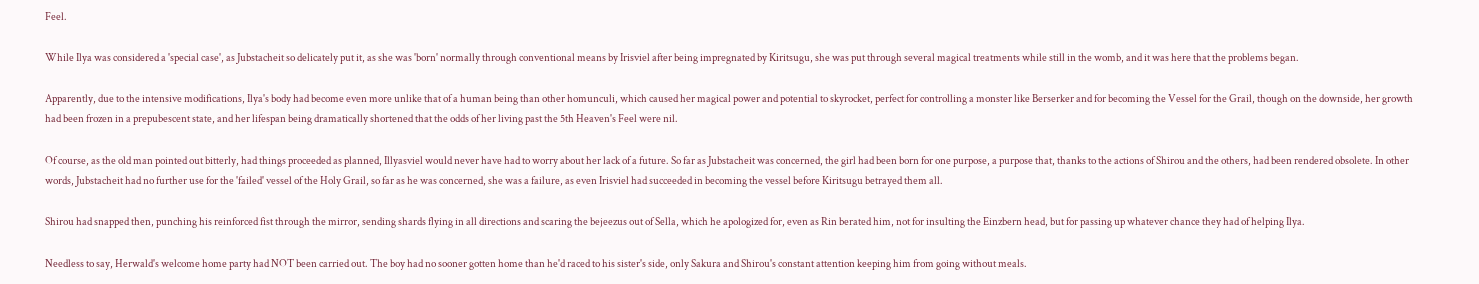Feel.

While Ilya was considered a 'special case', as Jubstacheit so delicately put it, as she was 'born' normally through conventional means by Irisviel after being impregnated by Kiritsugu, she was put through several magical treatments while still in the womb, and it was here that the problems began.

Apparently, due to the intensive modifications, Ilya's body had become even more unlike that of a human being than other homunculi, which caused her magical power and potential to skyrocket, perfect for controlling a monster like Berserker and for becoming the Vessel for the Grail, though on the downside, her growth had been frozen in a prepubescent state, and her lifespan being dramatically shortened that the odds of her living past the 5th Heaven's Feel were nil.

Of course, as the old man pointed out bitterly, had things proceeded as planned, Illyasviel would never have had to worry about her lack of a future. So far as Jubstacheit was concerned, the girl had been born for one purpose, a purpose that, thanks to the actions of Shirou and the others, had been rendered obsolete. In other words, Jubstacheit had no further use for the 'failed' vessel of the Holy Grail, so far as he was concerned, she was a failure, as even Irisviel had succeeded in becoming the vessel before Kiritsugu betrayed them all.

Shirou had snapped then, punching his reinforced fist through the mirror, sending shards flying in all directions and scaring the bejeezus out of Sella, which he apologized for, even as Rin berated him, not for insulting the Einzbern head, but for passing up whatever chance they had of helping Ilya.

Needless to say, Herwald's welcome home party had NOT been carried out. The boy had no sooner gotten home than he'd raced to his sister's side, only Sakura and Shirou's constant attention keeping him from going without meals.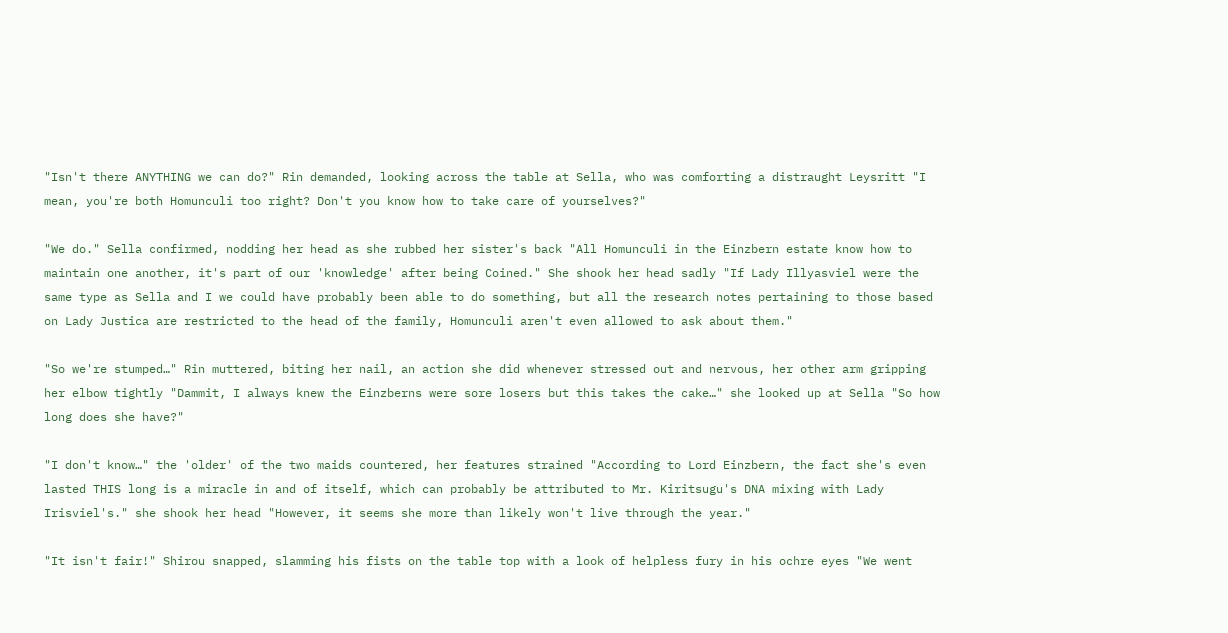"Isn't there ANYTHING we can do?" Rin demanded, looking across the table at Sella, who was comforting a distraught Leysritt "I mean, you're both Homunculi too right? Don't you know how to take care of yourselves?"

"We do." Sella confirmed, nodding her head as she rubbed her sister's back "All Homunculi in the Einzbern estate know how to maintain one another, it's part of our 'knowledge' after being Coined." She shook her head sadly "If Lady Illyasviel were the same type as Sella and I we could have probably been able to do something, but all the research notes pertaining to those based on Lady Justica are restricted to the head of the family, Homunculi aren't even allowed to ask about them."

"So we're stumped…" Rin muttered, biting her nail, an action she did whenever stressed out and nervous, her other arm gripping her elbow tightly "Dammit, I always knew the Einzberns were sore losers but this takes the cake…" she looked up at Sella "So how long does she have?"

"I don't know…" the 'older' of the two maids countered, her features strained "According to Lord Einzbern, the fact she's even lasted THIS long is a miracle in and of itself, which can probably be attributed to Mr. Kiritsugu's DNA mixing with Lady Irisviel's." she shook her head "However, it seems she more than likely won't live through the year."

"It isn't fair!" Shirou snapped, slamming his fists on the table top with a look of helpless fury in his ochre eyes "We went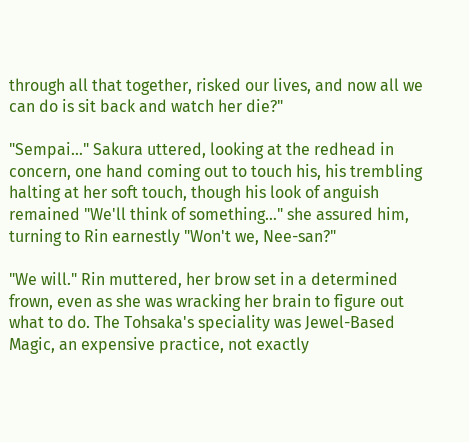through all that together, risked our lives, and now all we can do is sit back and watch her die?"

"Sempai…" Sakura uttered, looking at the redhead in concern, one hand coming out to touch his, his trembling halting at her soft touch, though his look of anguish remained "We'll think of something…" she assured him, turning to Rin earnestly "Won't we, Nee-san?"

"We will." Rin muttered, her brow set in a determined frown, even as she was wracking her brain to figure out what to do. The Tohsaka's speciality was Jewel-Based Magic, an expensive practice, not exactly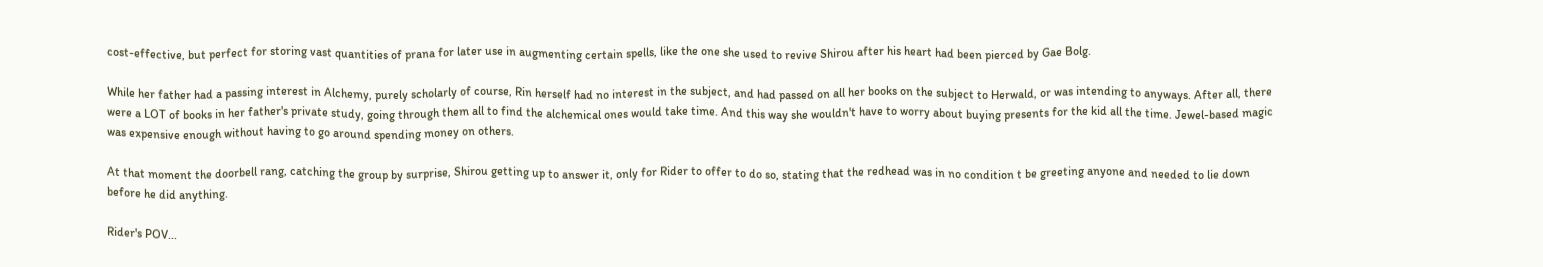cost-effective, but perfect for storing vast quantities of prana for later use in augmenting certain spells, like the one she used to revive Shirou after his heart had been pierced by Gae Bolg.

While her father had a passing interest in Alchemy, purely scholarly of course, Rin herself had no interest in the subject, and had passed on all her books on the subject to Herwald, or was intending to anyways. After all, there were a LOT of books in her father's private study, going through them all to find the alchemical ones would take time. And this way she wouldn't have to worry about buying presents for the kid all the time. Jewel-based magic was expensive enough without having to go around spending money on others.

At that moment the doorbell rang, catching the group by surprise, Shirou getting up to answer it, only for Rider to offer to do so, stating that the redhead was in no condition t be greeting anyone and needed to lie down before he did anything.

Rider's POV...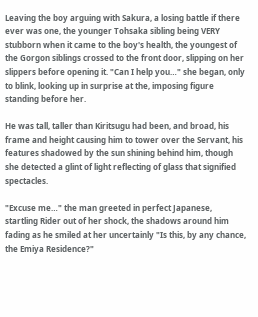Leaving the boy arguing with Sakura, a losing battle if there ever was one, the younger Tohsaka sibling being VERY stubborn when it came to the boy's health, the youngest of the Gorgon siblings crossed to the front door, slipping on her slippers before opening it. "Can I help you…" she began, only to blink, looking up in surprise at the, imposing figure standing before her.

He was tall, taller than Kiritsugu had been, and broad, his frame and height causing him to tower over the Servant, his features shadowed by the sun shining behind him, though she detected a glint of light reflecting of glass that signified spectacles.

"Excuse me…" the man greeted in perfect Japanese, startling Rider out of her shock, the shadows around him fading as he smiled at her uncertainly "Is this, by any chance, the Emiya Residence?"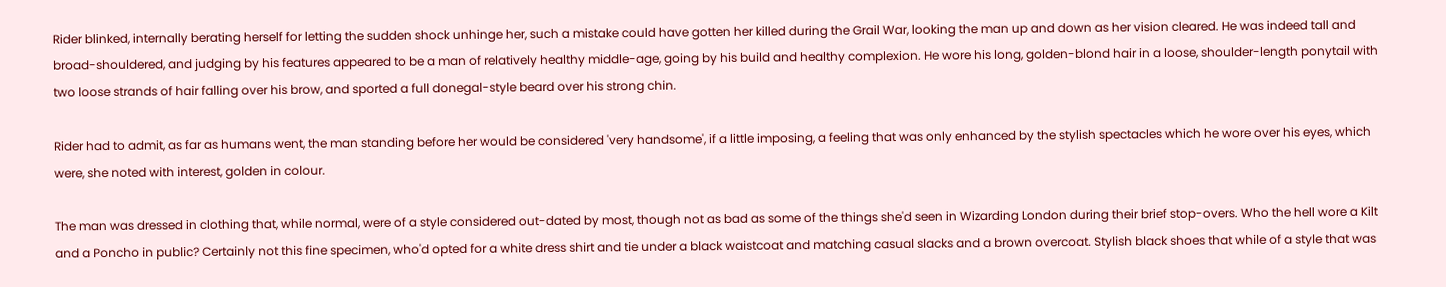Rider blinked, internally berating herself for letting the sudden shock unhinge her, such a mistake could have gotten her killed during the Grail War, looking the man up and down as her vision cleared. He was indeed tall and broad-shouldered, and judging by his features appeared to be a man of relatively healthy middle-age, going by his build and healthy complexion. He wore his long, golden-blond hair in a loose, shoulder-length ponytail with two loose strands of hair falling over his brow, and sported a full donegal-style beard over his strong chin.

Rider had to admit, as far as humans went, the man standing before her would be considered 'very handsome', if a little imposing, a feeling that was only enhanced by the stylish spectacles which he wore over his eyes, which were, she noted with interest, golden in colour.

The man was dressed in clothing that, while normal, were of a style considered out-dated by most, though not as bad as some of the things she'd seen in Wizarding London during their brief stop-overs. Who the hell wore a Kilt and a Poncho in public? Certainly not this fine specimen, who'd opted for a white dress shirt and tie under a black waistcoat and matching casual slacks and a brown overcoat. Stylish black shoes that while of a style that was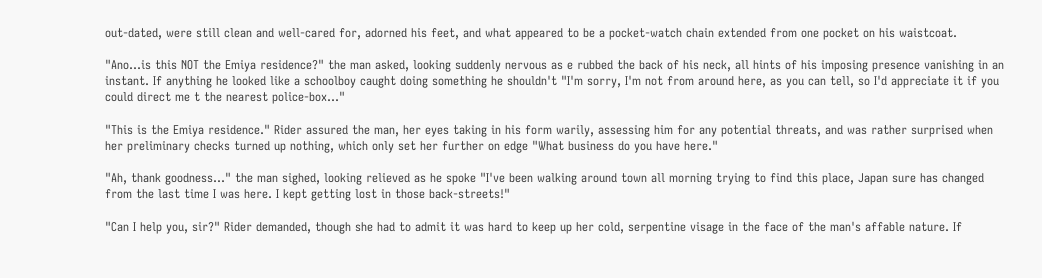out-dated, were still clean and well-cared for, adorned his feet, and what appeared to be a pocket-watch chain extended from one pocket on his waistcoat.

"Ano…is this NOT the Emiya residence?" the man asked, looking suddenly nervous as e rubbed the back of his neck, all hints of his imposing presence vanishing in an instant. If anything he looked like a schoolboy caught doing something he shouldn't "I'm sorry, I'm not from around here, as you can tell, so I'd appreciate it if you could direct me t the nearest police-box…"

"This is the Emiya residence." Rider assured the man, her eyes taking in his form warily, assessing him for any potential threats, and was rather surprised when her preliminary checks turned up nothing, which only set her further on edge "What business do you have here."

"Ah, thank goodness…" the man sighed, looking relieved as he spoke "I've been walking around town all morning trying to find this place, Japan sure has changed from the last time I was here. I kept getting lost in those back-streets!"

"Can I help you, sir?" Rider demanded, though she had to admit it was hard to keep up her cold, serpentine visage in the face of the man's affable nature. If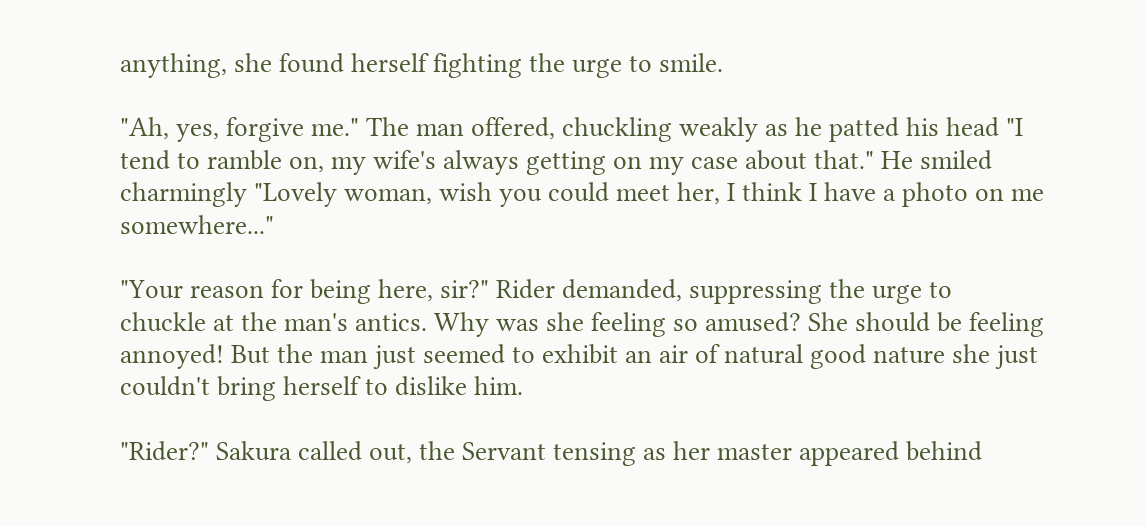anything, she found herself fighting the urge to smile.

"Ah, yes, forgive me." The man offered, chuckling weakly as he patted his head "I tend to ramble on, my wife's always getting on my case about that." He smiled charmingly "Lovely woman, wish you could meet her, I think I have a photo on me somewhere..."

"Your reason for being here, sir?" Rider demanded, suppressing the urge to chuckle at the man's antics. Why was she feeling so amused? She should be feeling annoyed! But the man just seemed to exhibit an air of natural good nature she just couldn't bring herself to dislike him.

"Rider?" Sakura called out, the Servant tensing as her master appeared behind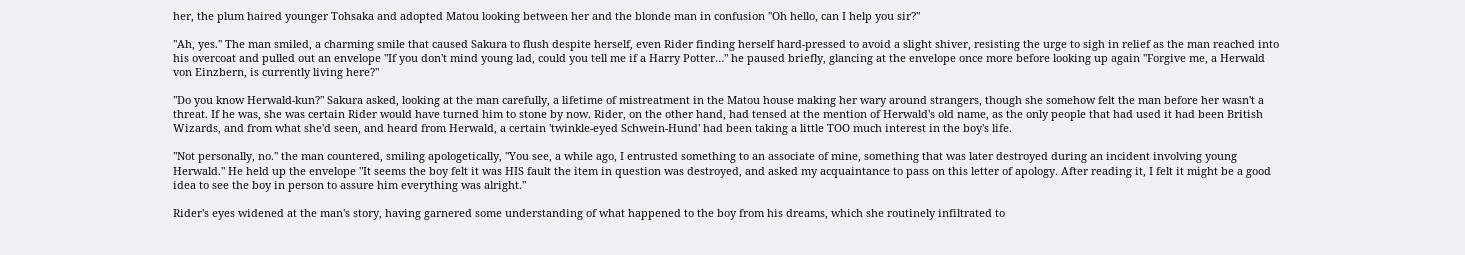her, the plum haired younger Tohsaka and adopted Matou looking between her and the blonde man in confusion "Oh hello, can I help you sir?"

"Ah, yes." The man smiled, a charming smile that caused Sakura to flush despite herself, even Rider finding herself hard-pressed to avoid a slight shiver, resisting the urge to sigh in relief as the man reached into his overcoat and pulled out an envelope "If you don't mind young lad, could you tell me if a Harry Potter…" he paused briefly, glancing at the envelope once more before looking up again "Forgive me, a Herwald von Einzbern, is currently living here?"

"Do you know Herwald-kun?" Sakura asked, looking at the man carefully, a lifetime of mistreatment in the Matou house making her wary around strangers, though she somehow felt the man before her wasn't a threat. If he was, she was certain Rider would have turned him to stone by now. Rider, on the other hand, had tensed at the mention of Herwald's old name, as the only people that had used it had been British Wizards, and from what she'd seen, and heard from Herwald, a certain 'twinkle-eyed Schwein-Hund' had been taking a little TOO much interest in the boy's life.

"Not personally, no." the man countered, smiling apologetically, "You see, a while ago, I entrusted something to an associate of mine, something that was later destroyed during an incident involving young Herwald." He held up the envelope "It seems the boy felt it was HIS fault the item in question was destroyed, and asked my acquaintance to pass on this letter of apology. After reading it, I felt it might be a good idea to see the boy in person to assure him everything was alright."

Rider's eyes widened at the man's story, having garnered some understanding of what happened to the boy from his dreams, which she routinely infiltrated to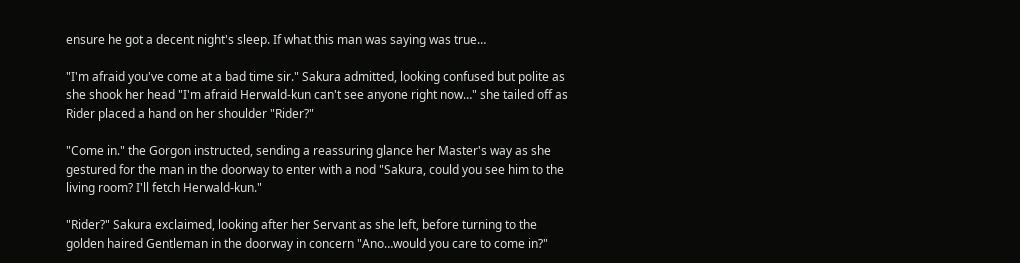ensure he got a decent night's sleep. If what this man was saying was true…

"I'm afraid you've come at a bad time sir." Sakura admitted, looking confused but polite as she shook her head "I'm afraid Herwald-kun can't see anyone right now…" she tailed off as Rider placed a hand on her shoulder "Rider?"

"Come in." the Gorgon instructed, sending a reassuring glance her Master's way as she gestured for the man in the doorway to enter with a nod "Sakura, could you see him to the living room? I'll fetch Herwald-kun."

"Rider?" Sakura exclaimed, looking after her Servant as she left, before turning to the golden haired Gentleman in the doorway in concern "Ano…would you care to come in?"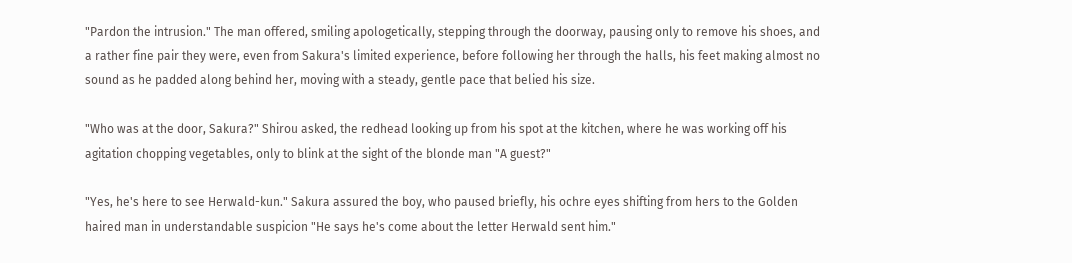"Pardon the intrusion." The man offered, smiling apologetically, stepping through the doorway, pausing only to remove his shoes, and a rather fine pair they were, even from Sakura's limited experience, before following her through the halls, his feet making almost no sound as he padded along behind her, moving with a steady, gentle pace that belied his size.

"Who was at the door, Sakura?" Shirou asked, the redhead looking up from his spot at the kitchen, where he was working off his agitation chopping vegetables, only to blink at the sight of the blonde man "A guest?"

"Yes, he's here to see Herwald-kun." Sakura assured the boy, who paused briefly, his ochre eyes shifting from hers to the Golden haired man in understandable suspicion "He says he's come about the letter Herwald sent him."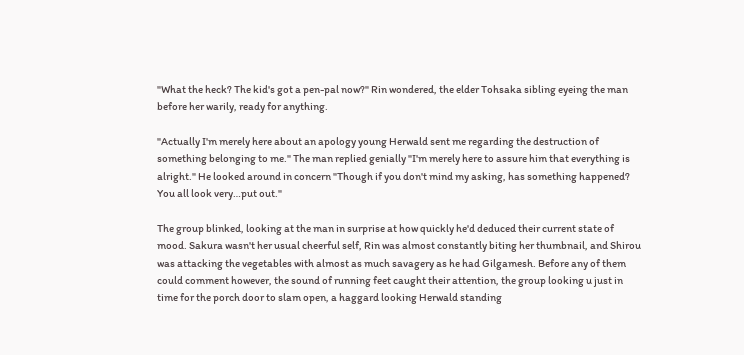"What the heck? The kid's got a pen-pal now?" Rin wondered, the elder Tohsaka sibling eyeing the man before her warily, ready for anything.

"Actually I'm merely here about an apology young Herwald sent me regarding the destruction of something belonging to me." The man replied genially "I'm merely here to assure him that everything is alright." He looked around in concern "Though if you don't mind my asking, has something happened? You all look very…put out."

The group blinked, looking at the man in surprise at how quickly he'd deduced their current state of mood. Sakura wasn't her usual cheerful self, Rin was almost constantly biting her thumbnail, and Shirou was attacking the vegetables with almost as much savagery as he had Gilgamesh. Before any of them could comment however, the sound of running feet caught their attention, the group looking u just in time for the porch door to slam open, a haggard looking Herwald standing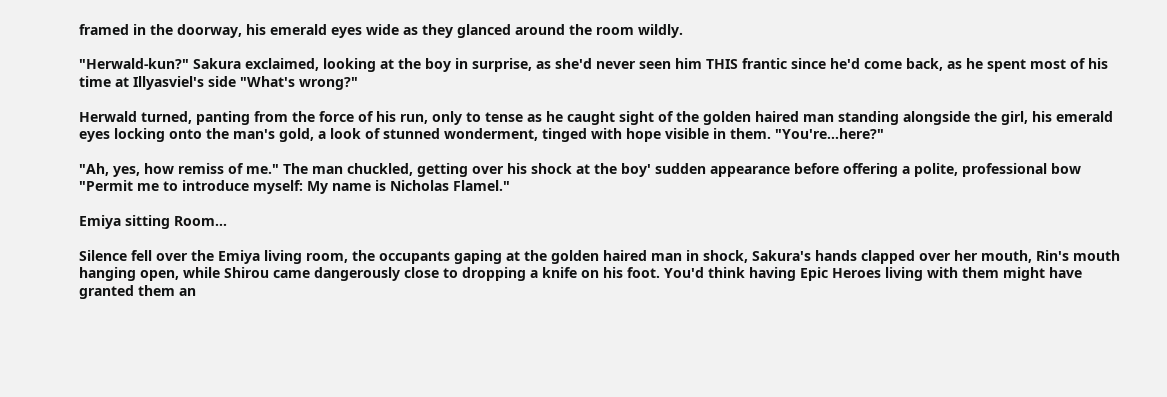framed in the doorway, his emerald eyes wide as they glanced around the room wildly.

"Herwald-kun?" Sakura exclaimed, looking at the boy in surprise, as she'd never seen him THIS frantic since he'd come back, as he spent most of his time at Illyasviel's side "What's wrong?"

Herwald turned, panting from the force of his run, only to tense as he caught sight of the golden haired man standing alongside the girl, his emerald eyes locking onto the man's gold, a look of stunned wonderment, tinged with hope visible in them. "You're…here?"

"Ah, yes, how remiss of me." The man chuckled, getting over his shock at the boy' sudden appearance before offering a polite, professional bow "Permit me to introduce myself: My name is Nicholas Flamel."

Emiya sitting Room...

Silence fell over the Emiya living room, the occupants gaping at the golden haired man in shock, Sakura's hands clapped over her mouth, Rin's mouth hanging open, while Shirou came dangerously close to dropping a knife on his foot. You'd think having Epic Heroes living with them might have granted them an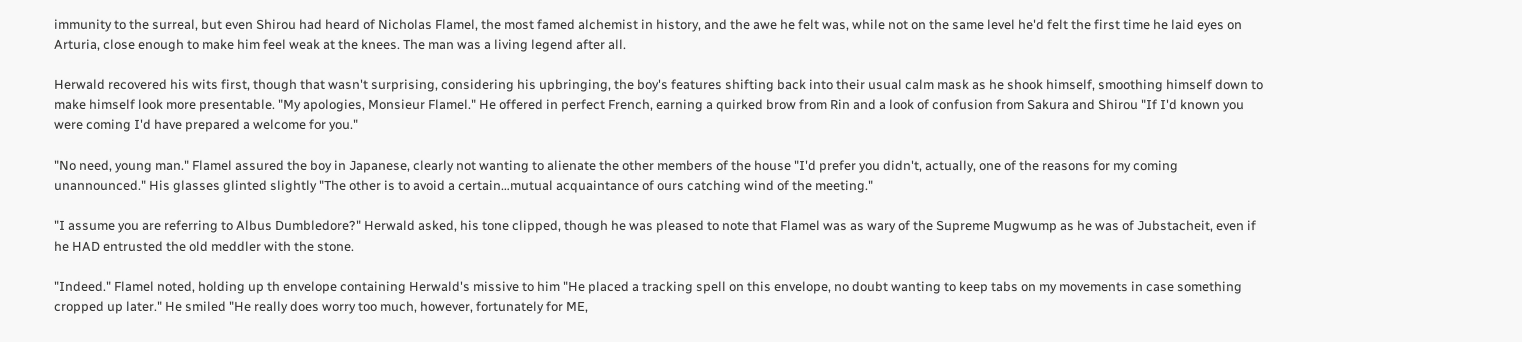immunity to the surreal, but even Shirou had heard of Nicholas Flamel, the most famed alchemist in history, and the awe he felt was, while not on the same level he'd felt the first time he laid eyes on Arturia, close enough to make him feel weak at the knees. The man was a living legend after all.

Herwald recovered his wits first, though that wasn't surprising, considering his upbringing, the boy's features shifting back into their usual calm mask as he shook himself, smoothing himself down to make himself look more presentable. "My apologies, Monsieur Flamel." He offered in perfect French, earning a quirked brow from Rin and a look of confusion from Sakura and Shirou "If I'd known you were coming I'd have prepared a welcome for you."

"No need, young man." Flamel assured the boy in Japanese, clearly not wanting to alienate the other members of the house "I'd prefer you didn't, actually, one of the reasons for my coming unannounced." His glasses glinted slightly "The other is to avoid a certain…mutual acquaintance of ours catching wind of the meeting."

"I assume you are referring to Albus Dumbledore?" Herwald asked, his tone clipped, though he was pleased to note that Flamel was as wary of the Supreme Mugwump as he was of Jubstacheit, even if he HAD entrusted the old meddler with the stone.

"Indeed." Flamel noted, holding up th envelope containing Herwald's missive to him "He placed a tracking spell on this envelope, no doubt wanting to keep tabs on my movements in case something cropped up later." He smiled "He really does worry too much, however, fortunately for ME,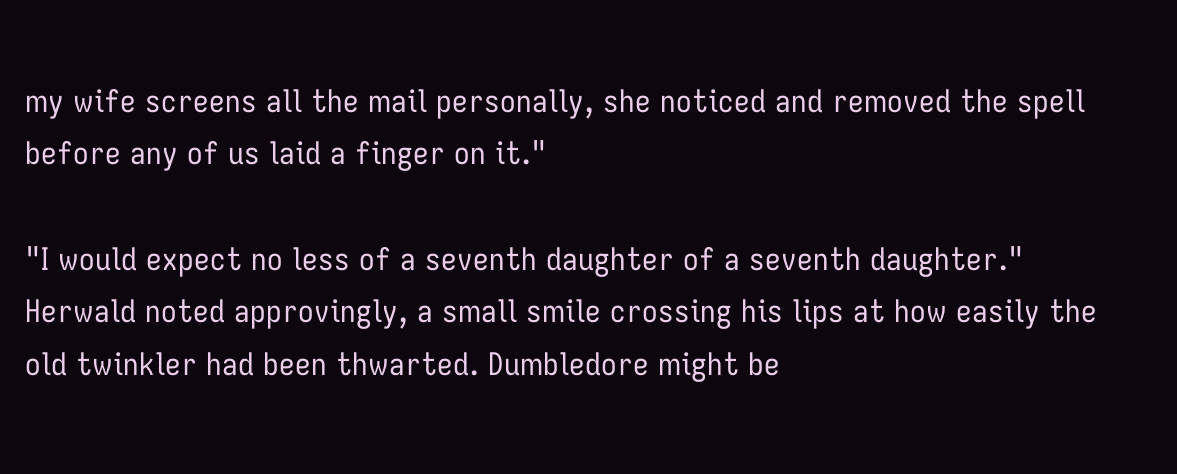my wife screens all the mail personally, she noticed and removed the spell before any of us laid a finger on it."

"I would expect no less of a seventh daughter of a seventh daughter." Herwald noted approvingly, a small smile crossing his lips at how easily the old twinkler had been thwarted. Dumbledore might be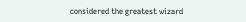considered the greatest wizard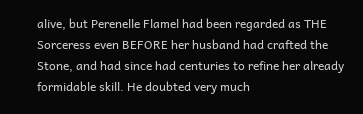alive, but Perenelle Flamel had been regarded as THE Sorceress even BEFORE her husband had crafted the Stone, and had since had centuries to refine her already formidable skill. He doubted very much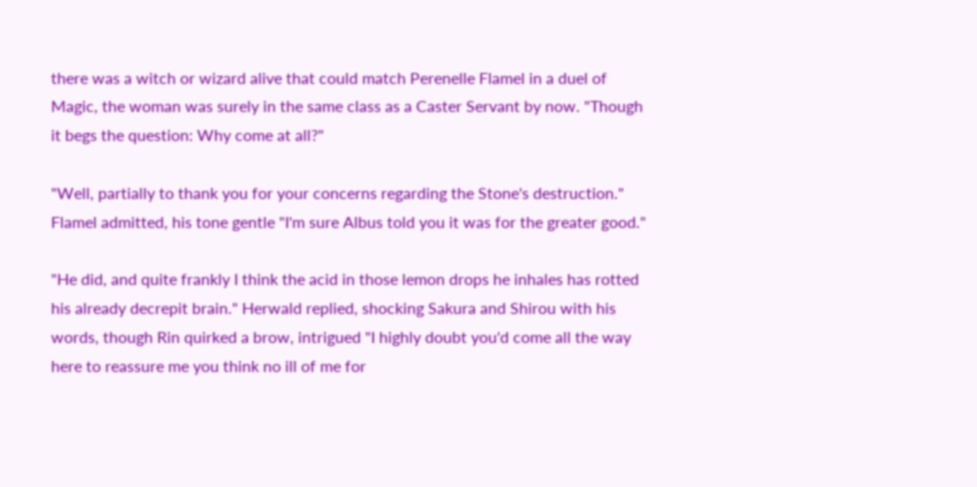there was a witch or wizard alive that could match Perenelle Flamel in a duel of Magic, the woman was surely in the same class as a Caster Servant by now. "Though it begs the question: Why come at all?"

"Well, partially to thank you for your concerns regarding the Stone's destruction." Flamel admitted, his tone gentle "I'm sure Albus told you it was for the greater good."

"He did, and quite frankly I think the acid in those lemon drops he inhales has rotted his already decrepit brain." Herwald replied, shocking Sakura and Shirou with his words, though Rin quirked a brow, intrigued "I highly doubt you'd come all the way here to reassure me you think no ill of me for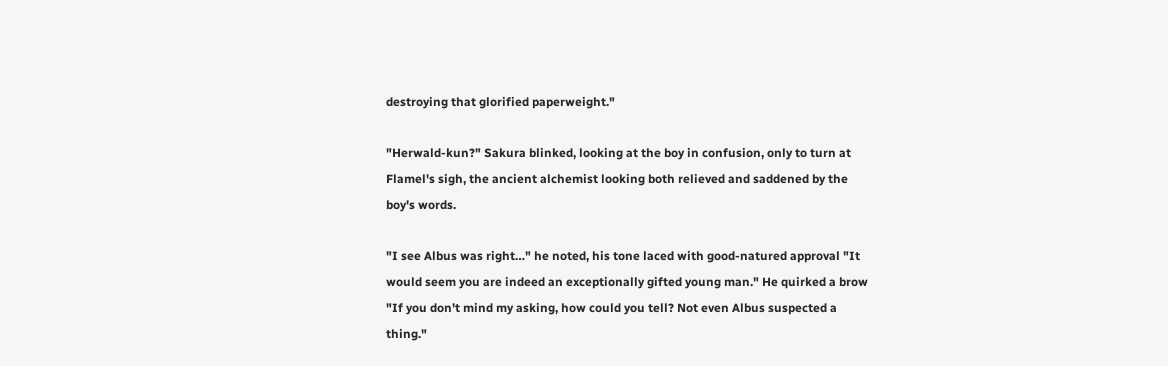destroying that glorified paperweight."

"Herwald-kun?" Sakura blinked, looking at the boy in confusion, only to turn at Flamel's sigh, the ancient alchemist looking both relieved and saddened by the boy's words.

"I see Albus was right…" he noted, his tone laced with good-natured approval "It would seem you are indeed an exceptionally gifted young man." He quirked a brow "If you don't mind my asking, how could you tell? Not even Albus suspected a thing."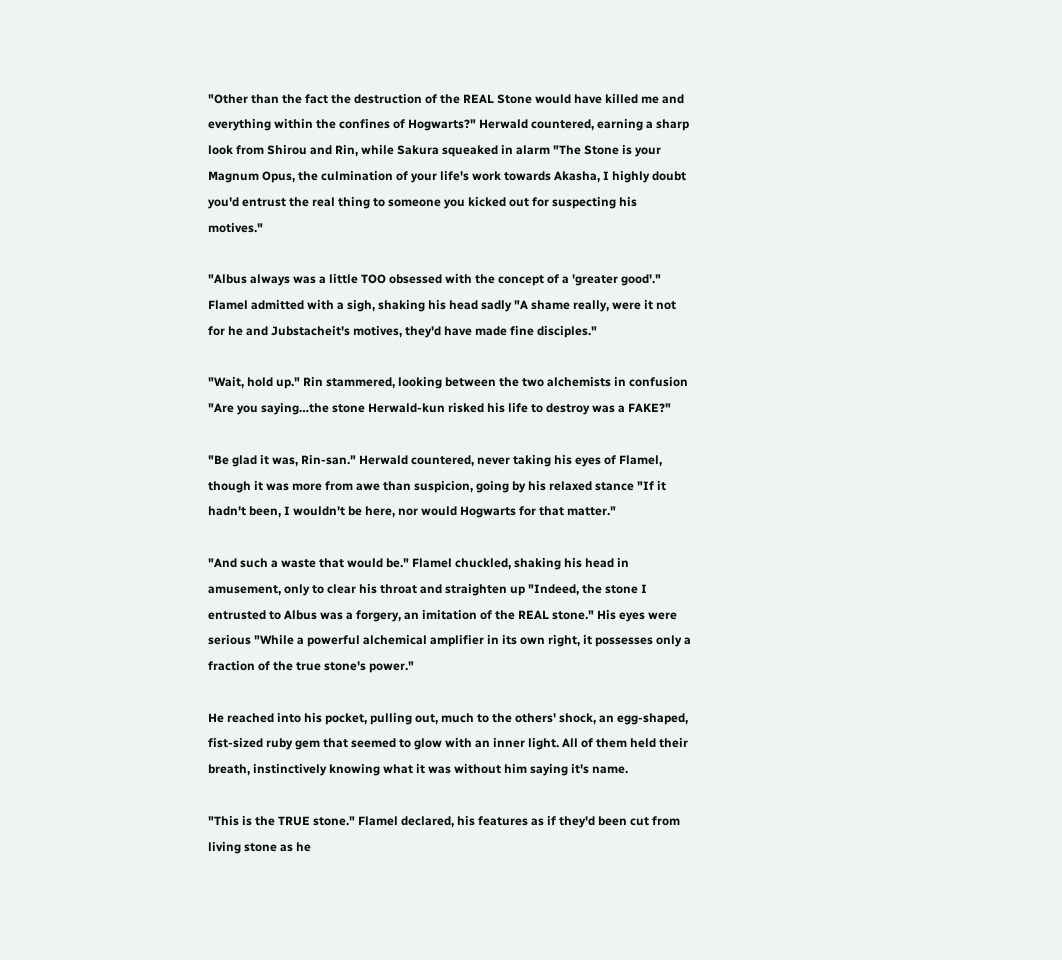"Other than the fact the destruction of the REAL Stone would have killed me and everything within the confines of Hogwarts?" Herwald countered, earning a sharp look from Shirou and Rin, while Sakura squeaked in alarm "The Stone is your Magnum Opus, the culmination of your life's work towards Akasha, I highly doubt you'd entrust the real thing to someone you kicked out for suspecting his motives."

"Albus always was a little TOO obsessed with the concept of a 'greater good'." Flamel admitted with a sigh, shaking his head sadly "A shame really, were it not for he and Jubstacheit's motives, they'd have made fine disciples."

"Wait, hold up." Rin stammered, looking between the two alchemists in confusion "Are you saying…the stone Herwald-kun risked his life to destroy was a FAKE?"

"Be glad it was, Rin-san." Herwald countered, never taking his eyes of Flamel, though it was more from awe than suspicion, going by his relaxed stance "If it hadn't been, I wouldn't be here, nor would Hogwarts for that matter."

"And such a waste that would be." Flamel chuckled, shaking his head in amusement, only to clear his throat and straighten up "Indeed, the stone I entrusted to Albus was a forgery, an imitation of the REAL stone." His eyes were serious "While a powerful alchemical amplifier in its own right, it possesses only a fraction of the true stone's power."

He reached into his pocket, pulling out, much to the others' shock, an egg-shaped, fist-sized ruby gem that seemed to glow with an inner light. All of them held their breath, instinctively knowing what it was without him saying it's name.

"This is the TRUE stone." Flamel declared, his features as if they'd been cut from living stone as he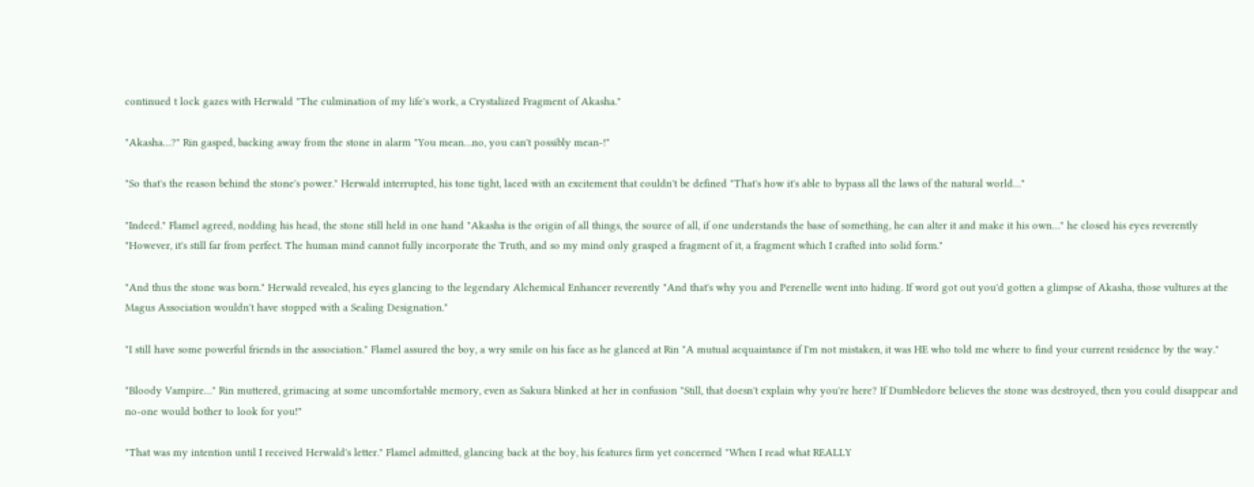continued t lock gazes with Herwald "The culmination of my life's work, a Crystalized Fragment of Akasha."

"Akasha…?" Rin gasped, backing away from the stone in alarm "You mean…no, you can't possibly mean-!"

"So that's the reason behind the stone's power." Herwald interrupted, his tone tight, laced with an excitement that couldn't be defined "That's how it's able to bypass all the laws of the natural world…"

"Indeed." Flamel agreed, nodding his head, the stone still held in one hand "Akasha is the origin of all things, the source of all, if one understands the base of something, he can alter it and make it his own…" he closed his eyes reverently "However, it's still far from perfect. The human mind cannot fully incorporate the Truth, and so my mind only grasped a fragment of it, a fragment which I crafted into solid form."

"And thus the stone was born." Herwald revealed, his eyes glancing to the legendary Alchemical Enhancer reverently "And that's why you and Perenelle went into hiding. If word got out you'd gotten a glimpse of Akasha, those vultures at the Magus Association wouldn't have stopped with a Sealing Designation."

"I still have some powerful friends in the association." Flamel assured the boy, a wry smile on his face as he glanced at Rin "A mutual acquaintance if I'm not mistaken, it was HE who told me where to find your current residence by the way."

"Bloody Vampire…" Rin muttered, grimacing at some uncomfortable memory, even as Sakura blinked at her in confusion "Still, that doesn't explain why you're here? If Dumbledore believes the stone was destroyed, then you could disappear and no-one would bother to look for you!"

"That was my intention until I received Herwald's letter." Flamel admitted, glancing back at the boy, his features firm yet concerned "When I read what REALLY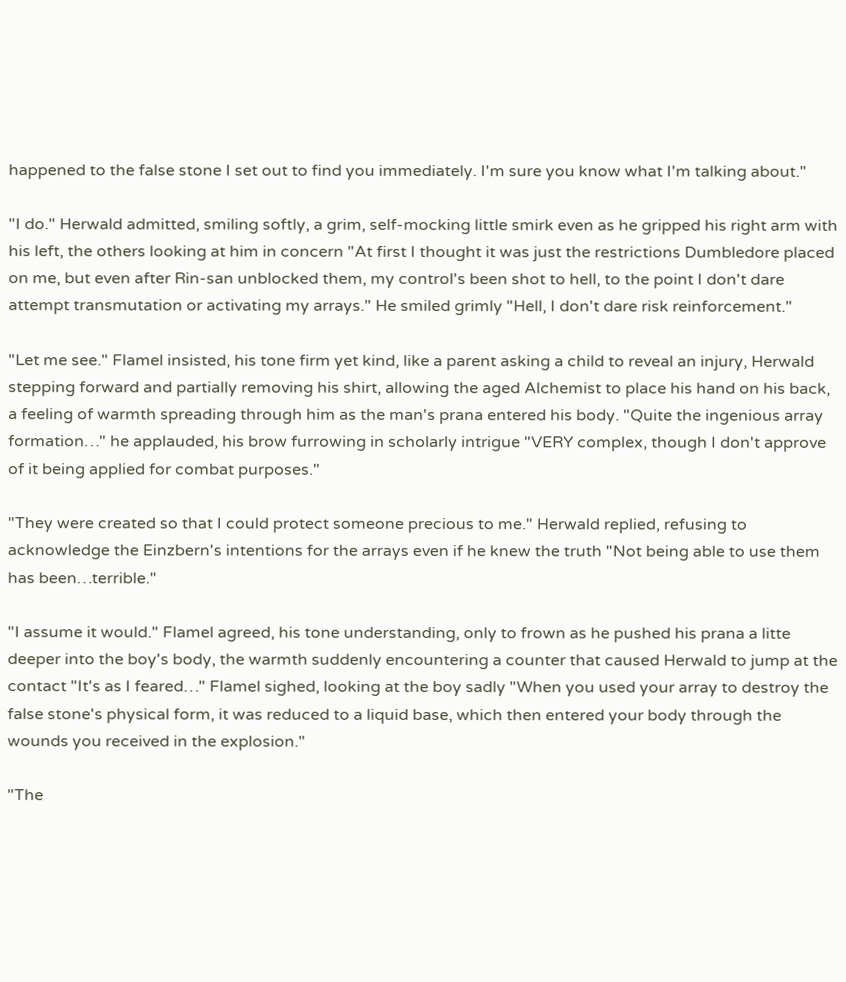happened to the false stone I set out to find you immediately. I'm sure you know what I'm talking about."

"I do." Herwald admitted, smiling softly, a grim, self-mocking little smirk even as he gripped his right arm with his left, the others looking at him in concern "At first I thought it was just the restrictions Dumbledore placed on me, but even after Rin-san unblocked them, my control's been shot to hell, to the point I don't dare attempt transmutation or activating my arrays." He smiled grimly "Hell, I don't dare risk reinforcement."

"Let me see." Flamel insisted, his tone firm yet kind, like a parent asking a child to reveal an injury, Herwald stepping forward and partially removing his shirt, allowing the aged Alchemist to place his hand on his back, a feeling of warmth spreading through him as the man's prana entered his body. "Quite the ingenious array formation…" he applauded, his brow furrowing in scholarly intrigue "VERY complex, though I don't approve of it being applied for combat purposes."

"They were created so that I could protect someone precious to me." Herwald replied, refusing to acknowledge the Einzbern's intentions for the arrays even if he knew the truth "Not being able to use them has been…terrible."

"I assume it would." Flamel agreed, his tone understanding, only to frown as he pushed his prana a litte deeper into the boy's body, the warmth suddenly encountering a counter that caused Herwald to jump at the contact "It's as I feared…" Flamel sighed, looking at the boy sadly "When you used your array to destroy the false stone's physical form, it was reduced to a liquid base, which then entered your body through the wounds you received in the explosion."

"The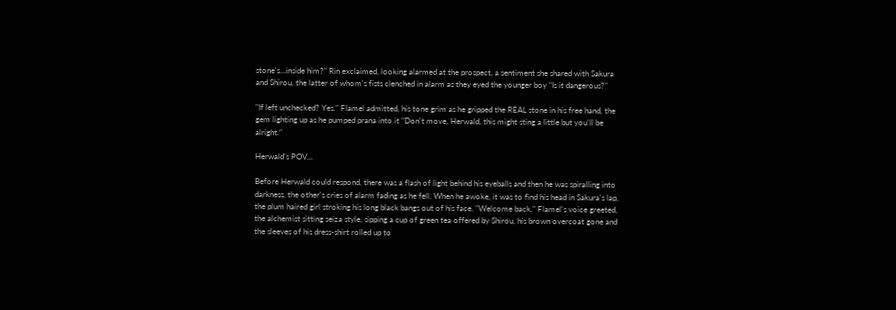stone's…inside him?" Rin exclaimed, looking alarmed at the prospect, a sentiment she shared with Sakura and Shirou, the latter of whom's fists clenched in alarm as they eyed the younger boy "Is it dangerous?"

"If left unchecked? Yes." Flamel admitted, his tone grim as he gripped the REAL stone in his free hand, the gem lighting up as he pumped prana into it "Don't move, Herwald, this might sting a little but you'll be alright."

Herwald's POV...

Before Herwald could respond, there was a flash of light behind his eyeballs and then he was spiralling into darkness, the other's cries of alarm fading as he fell. When he awoke, it was to find his head in Sakura's lap, the plum haired girl stroking his long black bangs out of his face. "Welcome back." Flamel's voice greeted, the alchemist sitting seiza style, sipping a cup of green tea offered by Shirou, his brown overcoat gone and the sleeves of his dress-shirt rolled up to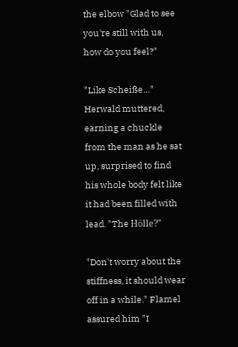the elbow "Glad to see you're still with us, how do you feel?"

"Like Scheiße…" Herwald muttered, earning a chuckle from the man as he sat up, surprised to find his whole body felt like it had been filled with lead. "The Hölle?"

"Don't worry about the stiffness, it should wear off in a while." Flamel assured him "I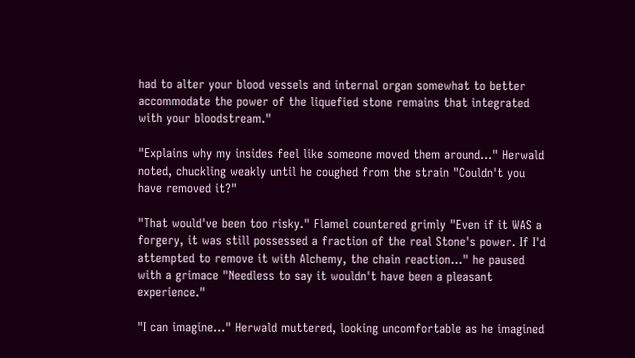had to alter your blood vessels and internal organ somewhat to better accommodate the power of the liquefied stone remains that integrated with your bloodstream."

"Explains why my insides feel like someone moved them around…" Herwald noted, chuckling weakly until he coughed from the strain "Couldn't you have removed it?"

"That would've been too risky." Flamel countered grimly "Even if it WAS a forgery, it was still possessed a fraction of the real Stone's power. If I'd attempted to remove it with Alchemy, the chain reaction…" he paused with a grimace "Needless to say it wouldn't have been a pleasant experience."

"I can imagine…" Herwald muttered, looking uncomfortable as he imagined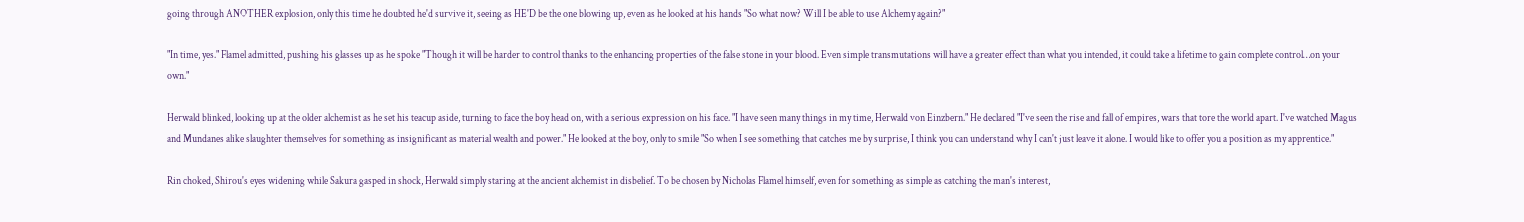going through ANOTHER explosion, only this time he doubted he'd survive it, seeing as HE'D be the one blowing up, even as he looked at his hands "So what now? Will I be able to use Alchemy again?"

"In time, yes." Flamel admitted, pushing his glasses up as he spoke "Though it will be harder to control thanks to the enhancing properties of the false stone in your blood. Even simple transmutations will have a greater effect than what you intended, it could take a lifetime to gain complete control…on your own."

Herwald blinked, looking up at the older alchemist as he set his teacup aside, turning to face the boy head on, with a serious expression on his face. "I have seen many things in my time, Herwald von Einzbern." He declared "I've seen the rise and fall of empires, wars that tore the world apart. I've watched Magus and Mundanes alike slaughter themselves for something as insignificant as material wealth and power." He looked at the boy, only to smile "So when I see something that catches me by surprise, I think you can understand why I can't just leave it alone. I would like to offer you a position as my apprentice."

Rin choked, Shirou's eyes widening while Sakura gasped in shock, Herwald simply staring at the ancient alchemist in disbelief. To be chosen by Nicholas Flamel himself, even for something as simple as catching the man's interest,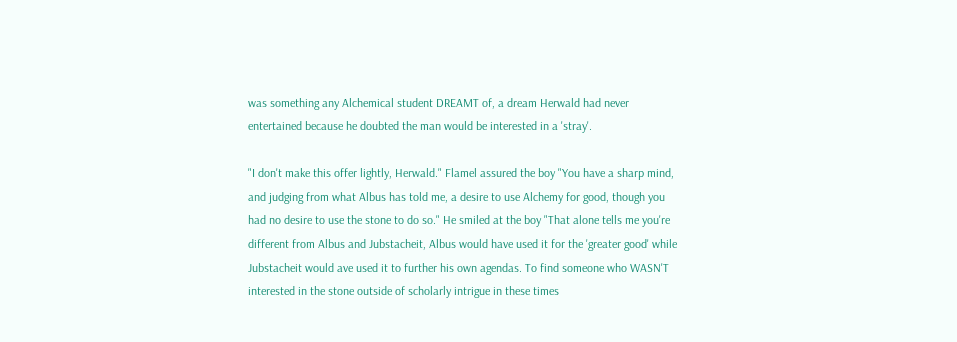was something any Alchemical student DREAMT of, a dream Herwald had never entertained because he doubted the man would be interested in a 'stray'.

"I don't make this offer lightly, Herwald." Flamel assured the boy "You have a sharp mind, and judging from what Albus has told me, a desire to use Alchemy for good, though you had no desire to use the stone to do so." He smiled at the boy "That alone tells me you're different from Albus and Jubstacheit, Albus would have used it for the 'greater good' while Jubstacheit would ave used it to further his own agendas. To find someone who WASN'T interested in the stone outside of scholarly intrigue in these times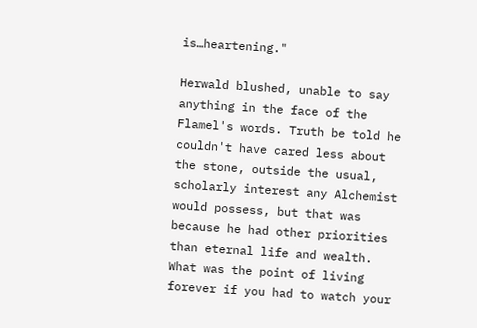is…heartening."

Herwald blushed, unable to say anything in the face of the Flamel's words. Truth be told he couldn't have cared less about the stone, outside the usual, scholarly interest any Alchemist would possess, but that was because he had other priorities than eternal life and wealth. What was the point of living forever if you had to watch your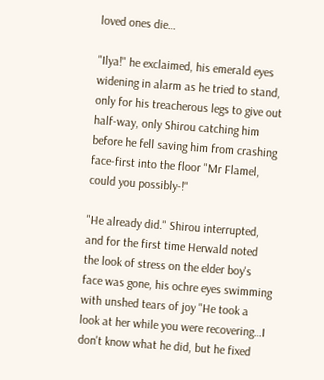loved ones die…

"Ilya!" he exclaimed, his emerald eyes widening in alarm as he tried to stand, only for his treacherous legs to give out half-way, only Shirou catching him before he fell saving him from crashing face-first into the floor "Mr Flamel, could you possibly-!"

"He already did." Shirou interrupted, and for the first time Herwald noted the look of stress on the elder boy's face was gone, his ochre eyes swimming with unshed tears of joy "He took a look at her while you were recovering…I don't know what he did, but he fixed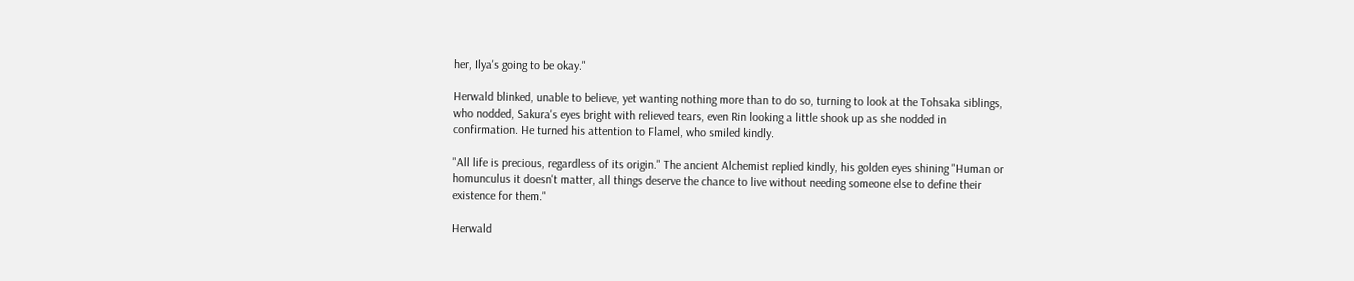her, Ilya's going to be okay."

Herwald blinked, unable to believe, yet wanting nothing more than to do so, turning to look at the Tohsaka siblings, who nodded, Sakura's eyes bright with relieved tears, even Rin looking a little shook up as she nodded in confirmation. He turned his attention to Flamel, who smiled kindly.

"All life is precious, regardless of its origin." The ancient Alchemist replied kindly, his golden eyes shining "Human or homunculus it doesn't matter, all things deserve the chance to live without needing someone else to define their existence for them."

Herwald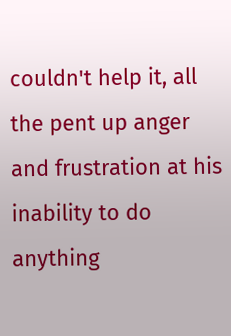couldn't help it, all the pent up anger and frustration at his inability to do anything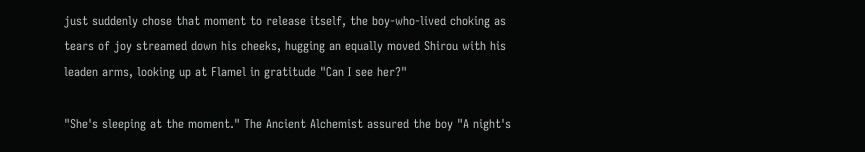just suddenly chose that moment to release itself, the boy-who-lived choking as tears of joy streamed down his cheeks, hugging an equally moved Shirou with his leaden arms, looking up at Flamel in gratitude "Can I see her?"

"She's sleeping at the moment." The Ancient Alchemist assured the boy "A night's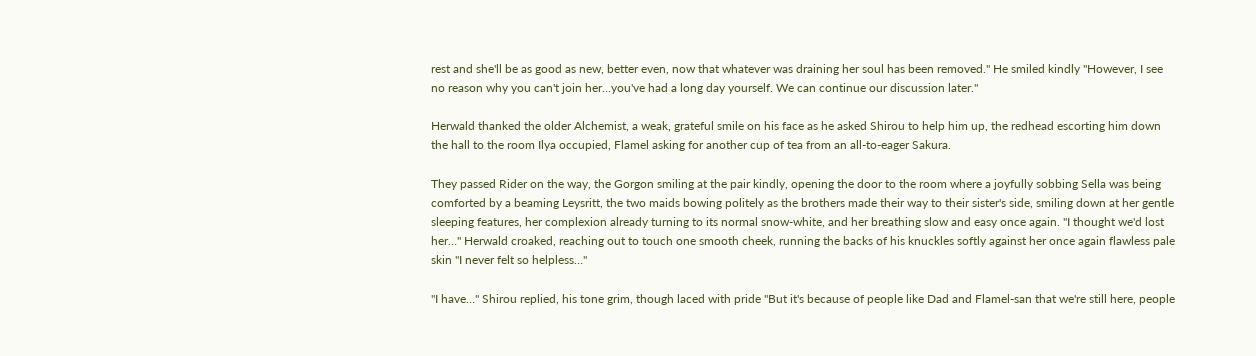rest and she'll be as good as new, better even, now that whatever was draining her soul has been removed." He smiled kindly "However, I see no reason why you can't join her…you've had a long day yourself. We can continue our discussion later."

Herwald thanked the older Alchemist, a weak, grateful smile on his face as he asked Shirou to help him up, the redhead escorting him down the hall to the room Ilya occupied, Flamel asking for another cup of tea from an all-to-eager Sakura.

They passed Rider on the way, the Gorgon smiling at the pair kindly, opening the door to the room where a joyfully sobbing Sella was being comforted by a beaming Leysritt, the two maids bowing politely as the brothers made their way to their sister's side, smiling down at her gentle sleeping features, her complexion already turning to its normal snow-white, and her breathing slow and easy once again. "I thought we'd lost her…" Herwald croaked, reaching out to touch one smooth cheek, running the backs of his knuckles softly against her once again flawless pale skin "I never felt so helpless…"

"I have…" Shirou replied, his tone grim, though laced with pride "But it's because of people like Dad and Flamel-san that we're still here, people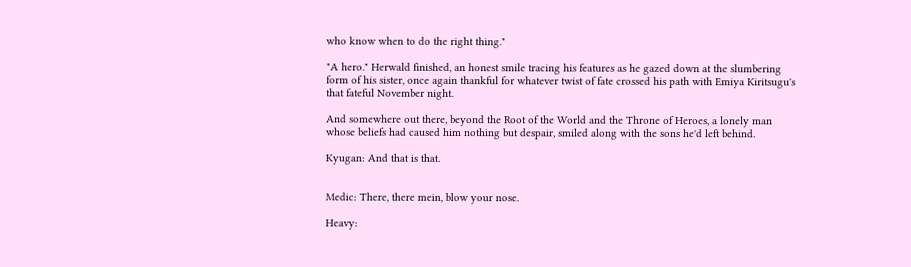who know when to do the right thing."

"A hero." Herwald finished, an honest smile tracing his features as he gazed down at the slumbering form of his sister, once again thankful for whatever twist of fate crossed his path with Emiya Kiritsugu's that fateful November night.

And somewhere out there, beyond the Root of the World and the Throne of Heroes, a lonely man whose beliefs had caused him nothing but despair, smiled along with the sons he'd left behind.

Kyugan: And that is that.


Medic: There, there mein, blow your nose.

Heavy: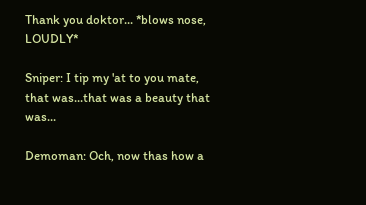Thank you doktor... *blows nose, LOUDLY*

Sniper: I tip my 'at to you mate, that was...that was a beauty that was...

Demoman: Och, now thas how a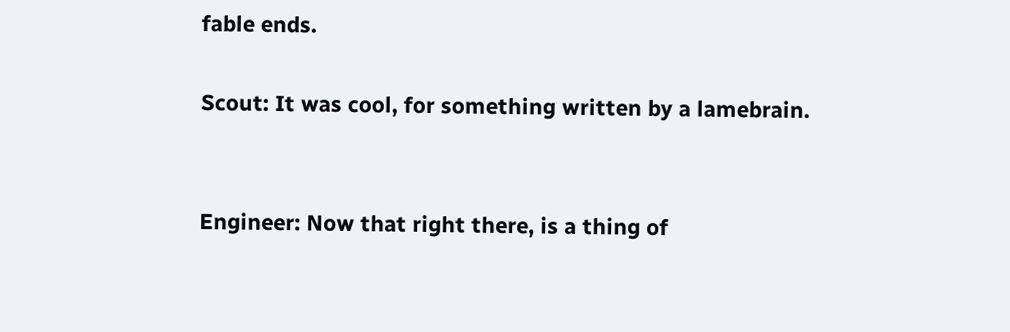fable ends.

Scout: It was cool, for something written by a lamebrain.


Engineer: Now that right there, is a thing of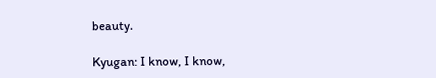beauty.

Kyugan: I know, I know,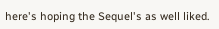here's hoping the Sequel's as well liked.